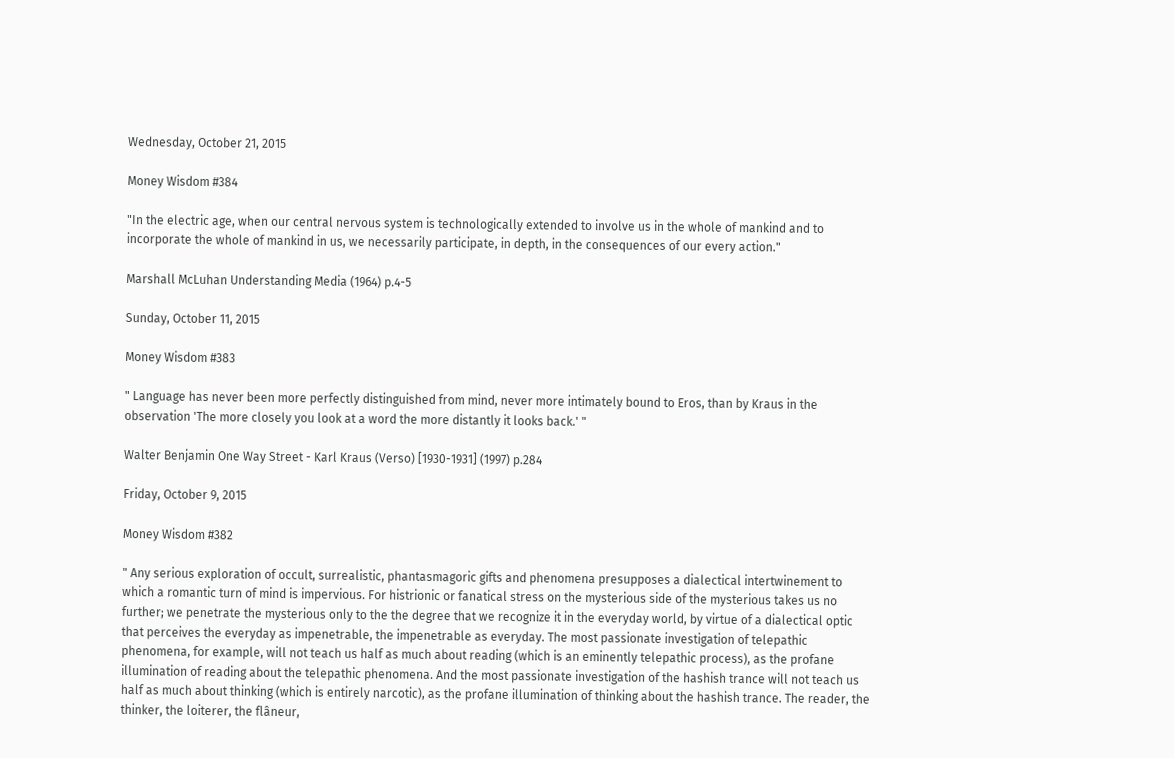Wednesday, October 21, 2015

Money Wisdom #384

"In the electric age, when our central nervous system is technologically extended to involve us in the whole of mankind and to incorporate the whole of mankind in us, we necessarily participate, in depth, in the consequences of our every action."

Marshall McLuhan Understanding Media (1964) p.4-5

Sunday, October 11, 2015

Money Wisdom #383

" Language has never been more perfectly distinguished from mind, never more intimately bound to Eros, than by Kraus in the observation 'The more closely you look at a word the more distantly it looks back.' "

Walter Benjamin One Way Street - Karl Kraus (Verso) [1930-1931] (1997) p.284

Friday, October 9, 2015

Money Wisdom #382

" Any serious exploration of occult, surrealistic, phantasmagoric gifts and phenomena presupposes a dialectical intertwinement to which a romantic turn of mind is impervious. For histrionic or fanatical stress on the mysterious side of the mysterious takes us no further; we penetrate the mysterious only to the the degree that we recognize it in the everyday world, by virtue of a dialectical optic that perceives the everyday as impenetrable, the impenetrable as everyday. The most passionate investigation of telepathic phenomena, for example, will not teach us half as much about reading (which is an eminently telepathic process), as the profane illumination of reading about the telepathic phenomena. And the most passionate investigation of the hashish trance will not teach us half as much about thinking (which is entirely narcotic), as the profane illumination of thinking about the hashish trance. The reader, the thinker, the loiterer, the flâneur,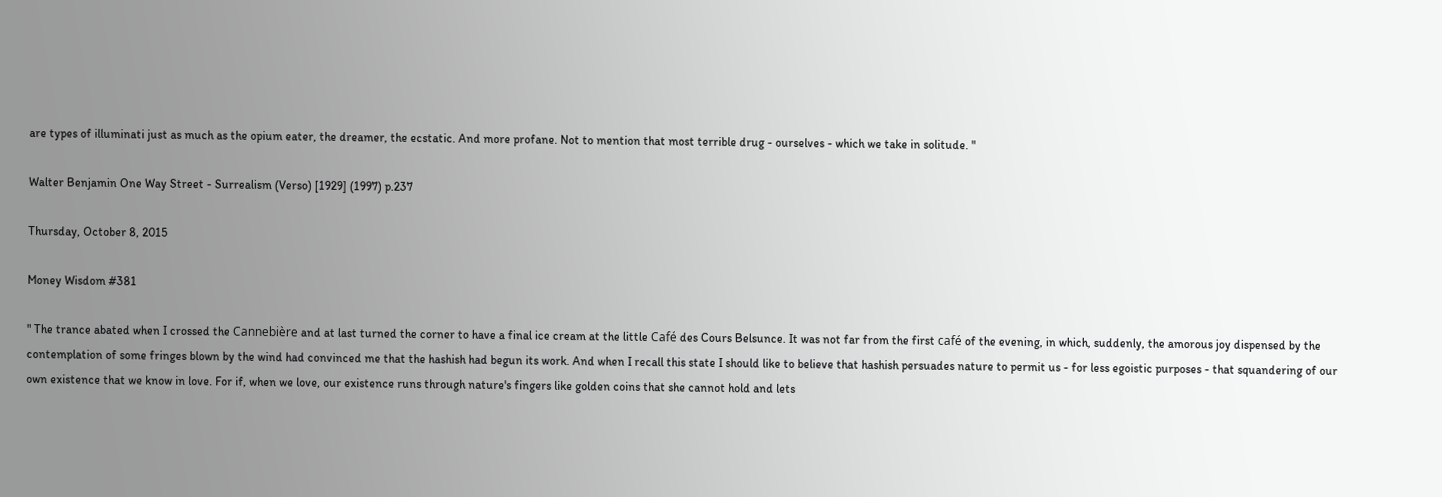are types of illuminati just as much as the opium eater, the dreamer, the ecstatic. And more profane. Not to mention that most terrible drug - ourselves - which we take in solitude. "

Walter Benjamin One Way Street - Surrealism (Verso) [1929] (1997) p.237

Thursday, October 8, 2015

Money Wisdom #381

" The trance abated when I crossed the Cannebière and at last turned the corner to have a final ice cream at the little Café des Cours Belsunce. It was not far from the first café of the evening, in which, suddenly, the amorous joy dispensed by the contemplation of some fringes blown by the wind had convinced me that the hashish had begun its work. And when I recall this state I should like to believe that hashish persuades nature to permit us - for less egoistic purposes - that squandering of our own existence that we know in love. For if, when we love, our existence runs through nature's fingers like golden coins that she cannot hold and lets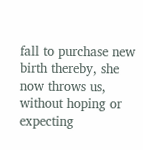fall to purchase new birth thereby, she now throws us, without hoping or expecting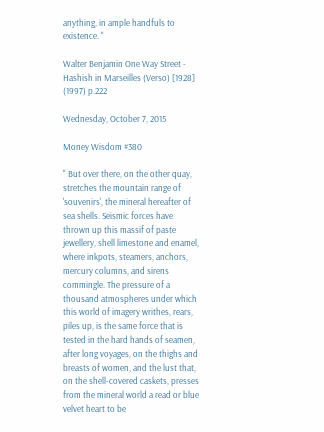anything, in ample handfuls to existence. "

Walter Benjamin One Way Street - Hashish in Marseilles (Verso) [1928] (1997) p.222

Wednesday, October 7, 2015

Money Wisdom #380

" But over there, on the other quay, stretches the mountain range of 'souvenirs', the mineral hereafter of sea shells. Seismic forces have thrown up this massif of paste jewellery, shell limestone and enamel, where inkpots, steamers, anchors, mercury columns, and sirens commingle. The pressure of a thousand atmospheres under which this world of imagery writhes, rears, piles up, is the same force that is tested in the hard hands of seamen, after long voyages, on the thighs and breasts of women, and the lust that, on the shell-covered caskets, presses from the mineral world a read or blue velvet heart to be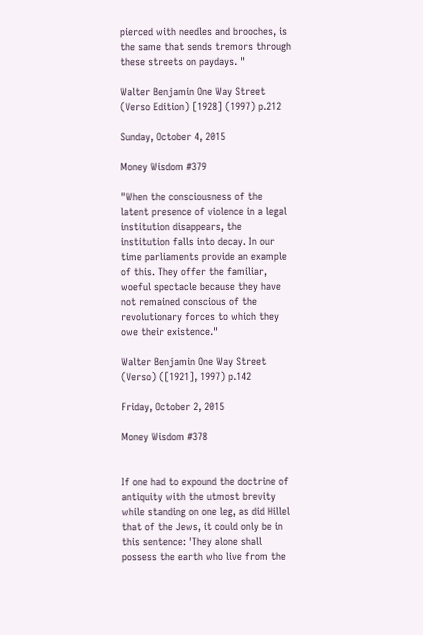pierced with needles and brooches, is the same that sends tremors through these streets on paydays. "

Walter Benjamin One Way Street (Verso Edition) [1928] (1997) p.212

Sunday, October 4, 2015

Money Wisdom #379

"When the consciousness of the latent presence of violence in a legal institution disappears, the institution falls into decay. In our time parliaments provide an example of this. They offer the familiar, woeful spectacle because they have not remained conscious of the revolutionary forces to which they owe their existence."

Walter Benjamin One Way Street (Verso) ([1921], 1997) p.142

Friday, October 2, 2015

Money Wisdom #378


If one had to expound the doctrine of antiquity with the utmost brevity while standing on one leg, as did Hillel that of the Jews, it could only be in this sentence: 'They alone shall possess the earth who live from the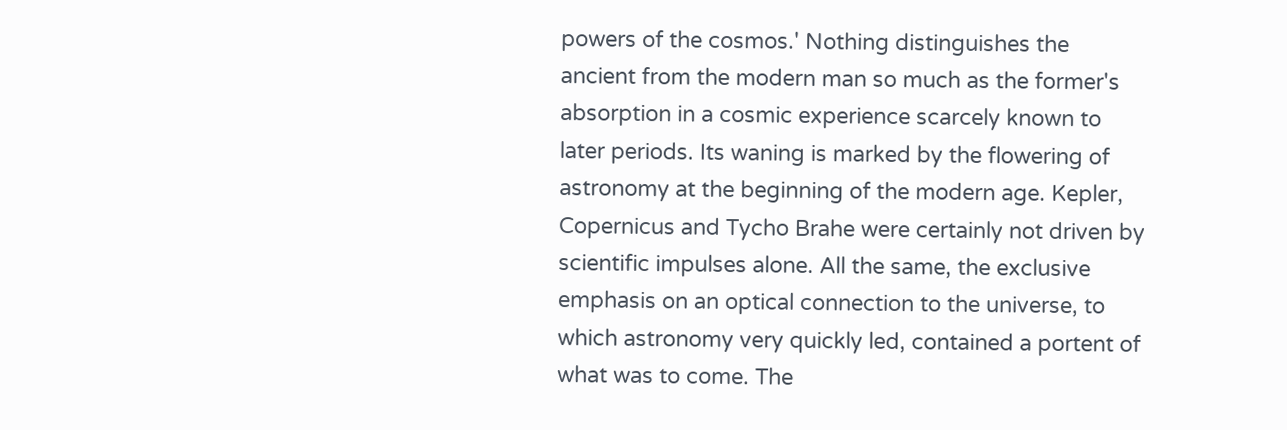powers of the cosmos.' Nothing distinguishes the ancient from the modern man so much as the former's absorption in a cosmic experience scarcely known to later periods. Its waning is marked by the flowering of astronomy at the beginning of the modern age. Kepler, Copernicus and Tycho Brahe were certainly not driven by scientific impulses alone. All the same, the exclusive emphasis on an optical connection to the universe, to which astronomy very quickly led, contained a portent of what was to come. The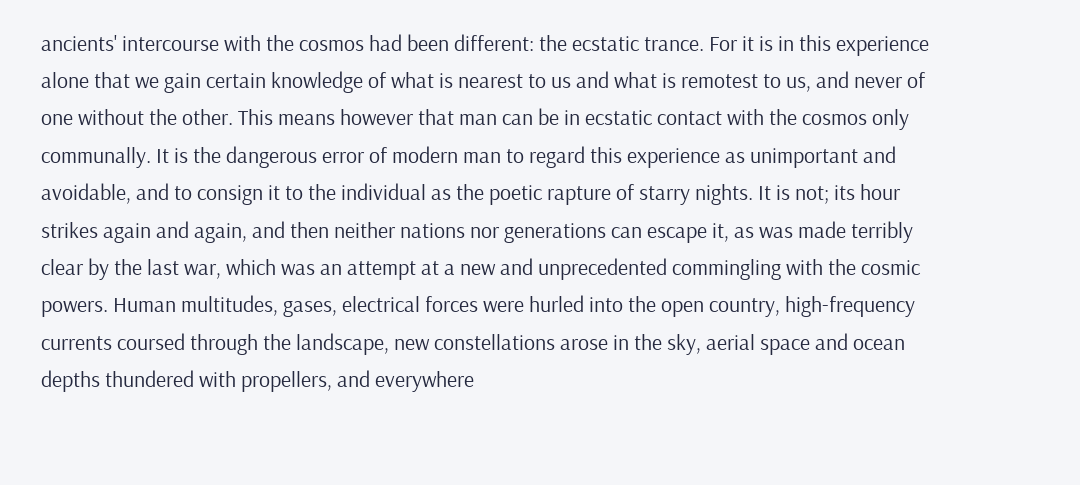ancients' intercourse with the cosmos had been different: the ecstatic trance. For it is in this experience alone that we gain certain knowledge of what is nearest to us and what is remotest to us, and never of one without the other. This means however that man can be in ecstatic contact with the cosmos only communally. It is the dangerous error of modern man to regard this experience as unimportant and avoidable, and to consign it to the individual as the poetic rapture of starry nights. It is not; its hour strikes again and again, and then neither nations nor generations can escape it, as was made terribly clear by the last war, which was an attempt at a new and unprecedented commingling with the cosmic powers. Human multitudes, gases, electrical forces were hurled into the open country, high-frequency currents coursed through the landscape, new constellations arose in the sky, aerial space and ocean depths thundered with propellers, and everywhere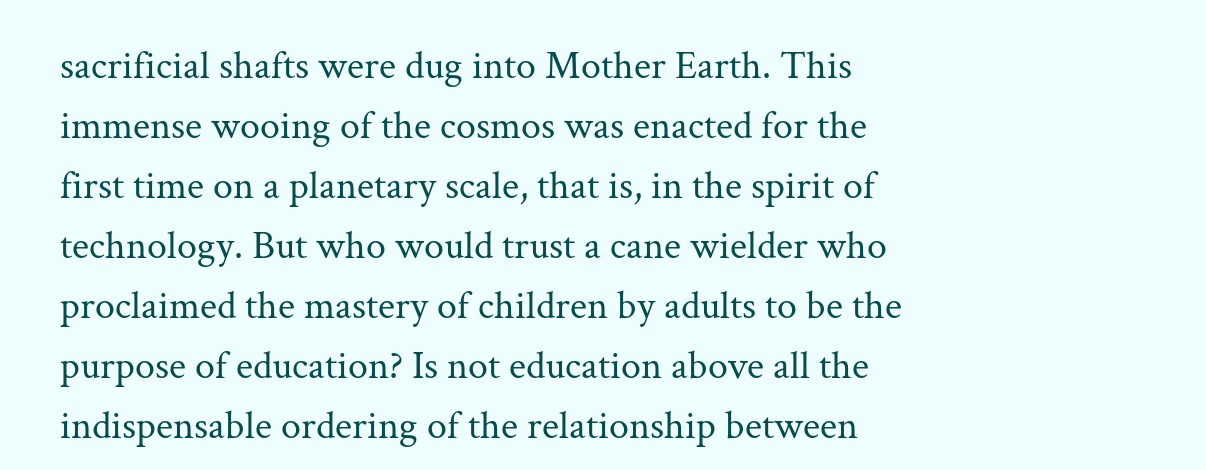sacrificial shafts were dug into Mother Earth. This immense wooing of the cosmos was enacted for the first time on a planetary scale, that is, in the spirit of technology. But who would trust a cane wielder who proclaimed the mastery of children by adults to be the purpose of education? Is not education above all the indispensable ordering of the relationship between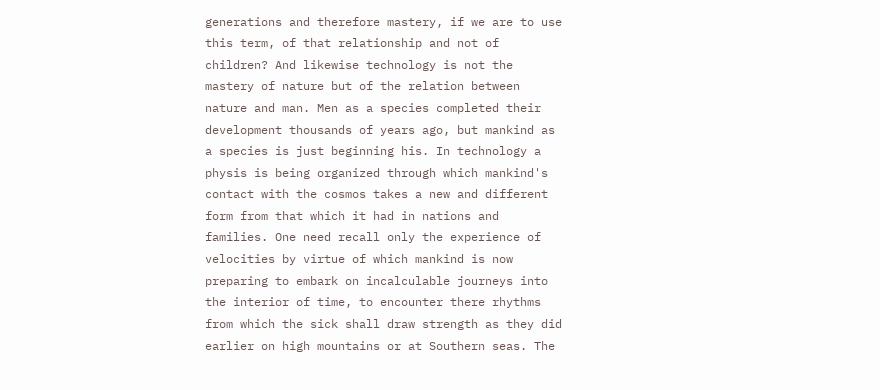generations and therefore mastery, if we are to use this term, of that relationship and not of children? And likewise technology is not the mastery of nature but of the relation between nature and man. Men as a species completed their development thousands of years ago, but mankind as a species is just beginning his. In technology a physis is being organized through which mankind's contact with the cosmos takes a new and different form from that which it had in nations and families. One need recall only the experience of velocities by virtue of which mankind is now preparing to embark on incalculable journeys into the interior of time, to encounter there rhythms from which the sick shall draw strength as they did earlier on high mountains or at Southern seas. The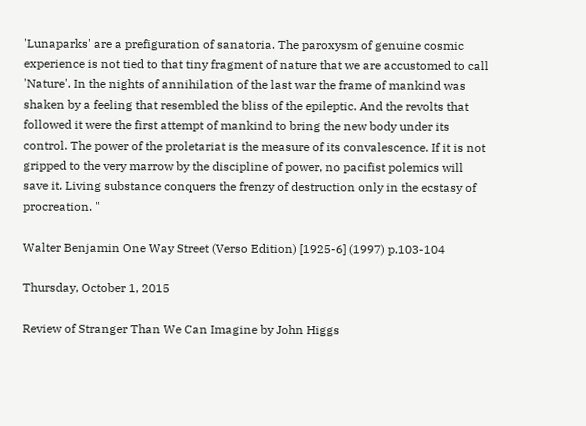'Lunaparks' are a prefiguration of sanatoria. The paroxysm of genuine cosmic experience is not tied to that tiny fragment of nature that we are accustomed to call 'Nature'. In the nights of annihilation of the last war the frame of mankind was shaken by a feeling that resembled the bliss of the epileptic. And the revolts that followed it were the first attempt of mankind to bring the new body under its control. The power of the proletariat is the measure of its convalescence. If it is not gripped to the very marrow by the discipline of power, no pacifist polemics will save it. Living substance conquers the frenzy of destruction only in the ecstasy of procreation. "

Walter Benjamin One Way Street (Verso Edition) [1925-6] (1997) p.103-104

Thursday, October 1, 2015

Review of Stranger Than We Can Imagine by John Higgs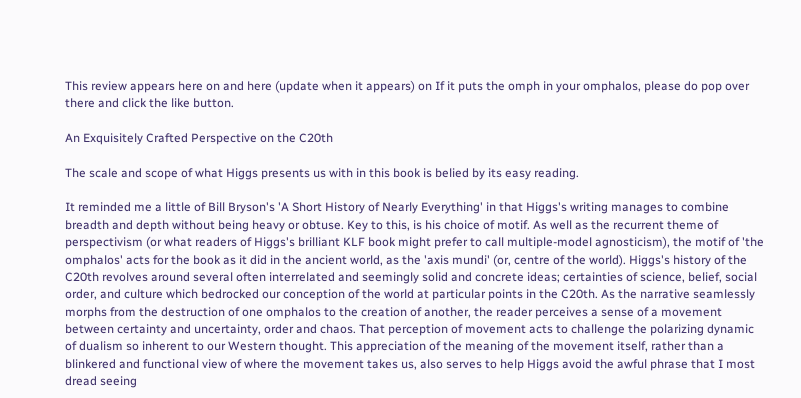This review appears here on and here (update when it appears) on If it puts the omph in your omphalos, please do pop over there and click the like button.

An Exquisitely Crafted Perspective on the C20th

The scale and scope of what Higgs presents us with in this book is belied by its easy reading.

It reminded me a little of Bill Bryson's 'A Short History of Nearly Everything' in that Higgs's writing manages to combine breadth and depth without being heavy or obtuse. Key to this, is his choice of motif. As well as the recurrent theme of perspectivism (or what readers of Higgs's brilliant KLF book might prefer to call multiple-model agnosticism), the motif of 'the omphalos' acts for the book as it did in the ancient world, as the 'axis mundi' (or, centre of the world). Higgs's history of the C20th revolves around several often interrelated and seemingly solid and concrete ideas; certainties of science, belief, social order, and culture which bedrocked our conception of the world at particular points in the C20th. As the narrative seamlessly morphs from the destruction of one omphalos to the creation of another, the reader perceives a sense of a movement between certainty and uncertainty, order and chaos. That perception of movement acts to challenge the polarizing dynamic of dualism so inherent to our Western thought. This appreciation of the meaning of the movement itself, rather than a blinkered and functional view of where the movement takes us, also serves to help Higgs avoid the awful phrase that I most dread seeing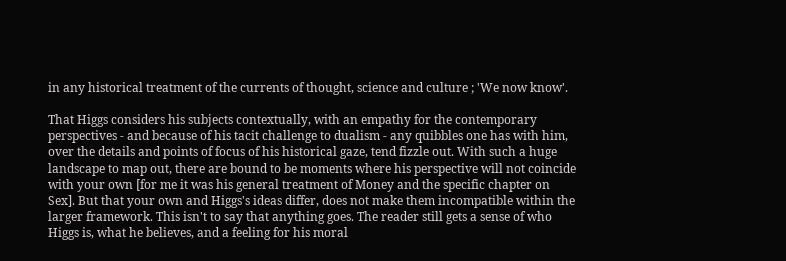in any historical treatment of the currents of thought, science and culture ; 'We now know'.

That Higgs considers his subjects contextually, with an empathy for the contemporary perspectives - and because of his tacit challenge to dualism - any quibbles one has with him, over the details and points of focus of his historical gaze, tend fizzle out. With such a huge landscape to map out, there are bound to be moments where his perspective will not coincide with your own [for me it was his general treatment of Money and the specific chapter on Sex]. But that your own and Higgs's ideas differ, does not make them incompatible within the larger framework. This isn't to say that anything goes. The reader still gets a sense of who Higgs is, what he believes, and a feeling for his moral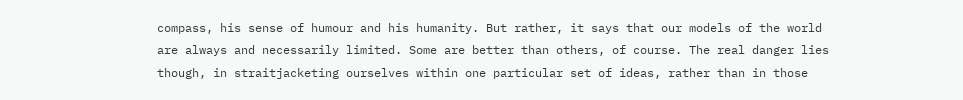compass, his sense of humour and his humanity. But rather, it says that our models of the world are always and necessarily limited. Some are better than others, of course. The real danger lies though, in straitjacketing ourselves within one particular set of ideas, rather than in those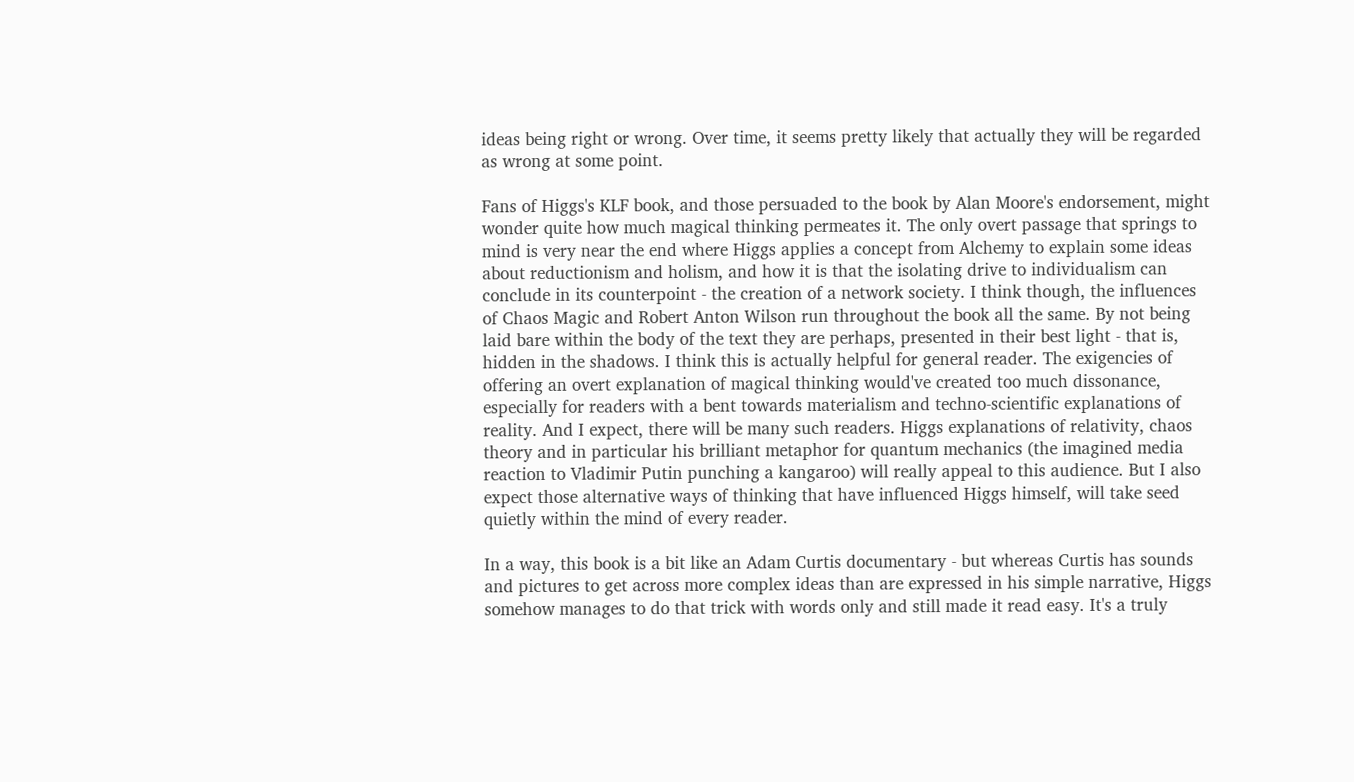ideas being right or wrong. Over time, it seems pretty likely that actually they will be regarded as wrong at some point.

Fans of Higgs's KLF book, and those persuaded to the book by Alan Moore's endorsement, might wonder quite how much magical thinking permeates it. The only overt passage that springs to mind is very near the end where Higgs applies a concept from Alchemy to explain some ideas about reductionism and holism, and how it is that the isolating drive to individualism can conclude in its counterpoint - the creation of a network society. I think though, the influences of Chaos Magic and Robert Anton Wilson run throughout the book all the same. By not being laid bare within the body of the text they are perhaps, presented in their best light - that is, hidden in the shadows. I think this is actually helpful for general reader. The exigencies of offering an overt explanation of magical thinking would've created too much dissonance, especially for readers with a bent towards materialism and techno-scientific explanations of reality. And I expect, there will be many such readers. Higgs explanations of relativity, chaos theory and in particular his brilliant metaphor for quantum mechanics (the imagined media reaction to Vladimir Putin punching a kangaroo) will really appeal to this audience. But I also expect those alternative ways of thinking that have influenced Higgs himself, will take seed quietly within the mind of every reader.

In a way, this book is a bit like an Adam Curtis documentary - but whereas Curtis has sounds and pictures to get across more complex ideas than are expressed in his simple narrative, Higgs somehow manages to do that trick with words only and still made it read easy. It's a truly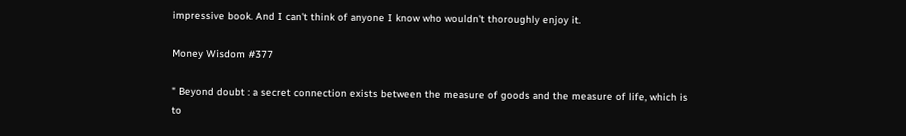impressive book. And I can't think of anyone I know who wouldn't thoroughly enjoy it.

Money Wisdom #377

" Beyond doubt : a secret connection exists between the measure of goods and the measure of life, which is to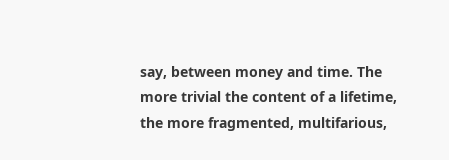say, between money and time. The more trivial the content of a lifetime, the more fragmented, multifarious,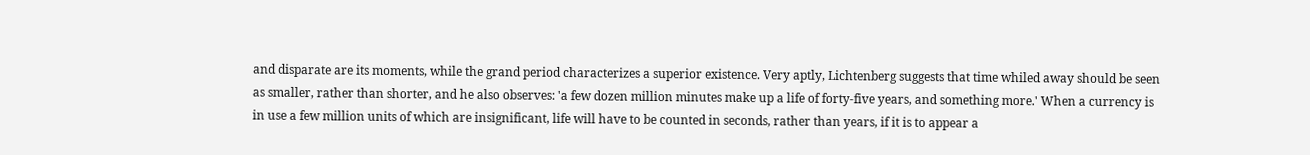and disparate are its moments, while the grand period characterizes a superior existence. Very aptly, Lichtenberg suggests that time whiled away should be seen as smaller, rather than shorter, and he also observes: 'a few dozen million minutes make up a life of forty-five years, and something more.' When a currency is in use a few million units of which are insignificant, life will have to be counted in seconds, rather than years, if it is to appear a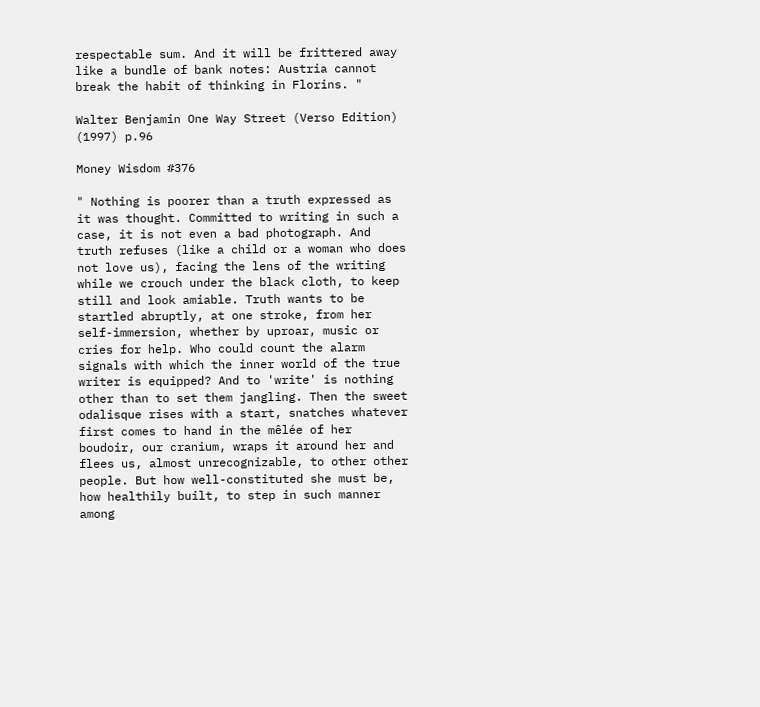respectable sum. And it will be frittered away like a bundle of bank notes: Austria cannot break the habit of thinking in Florins. "

Walter Benjamin One Way Street (Verso Edition) (1997) p.96

Money Wisdom #376

" Nothing is poorer than a truth expressed as it was thought. Committed to writing in such a case, it is not even a bad photograph. And truth refuses (like a child or a woman who does not love us), facing the lens of the writing while we crouch under the black cloth, to keep still and look amiable. Truth wants to be startled abruptly, at one stroke, from her self-immersion, whether by uproar, music or cries for help. Who could count the alarm signals with which the inner world of the true writer is equipped? And to 'write' is nothing other than to set them jangling. Then the sweet odalisque rises with a start, snatches whatever first comes to hand in the mêlée of her boudoir, our cranium, wraps it around her and flees us, almost unrecognizable, to other other people. But how well-constituted she must be, how healthily built, to step in such manner among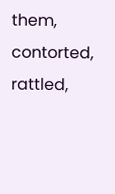them, contorted, rattled,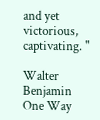and yet victorious, captivating. "

Walter Benjamin One Way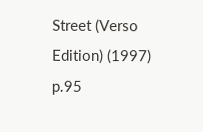Street (Verso Edition) (1997) p.95